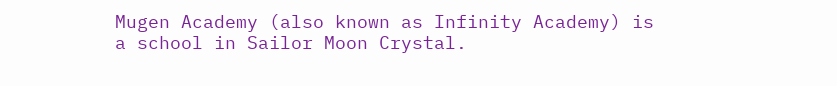Mugen Academy (also known as Infinity Academy) is a school in Sailor Moon Crystal.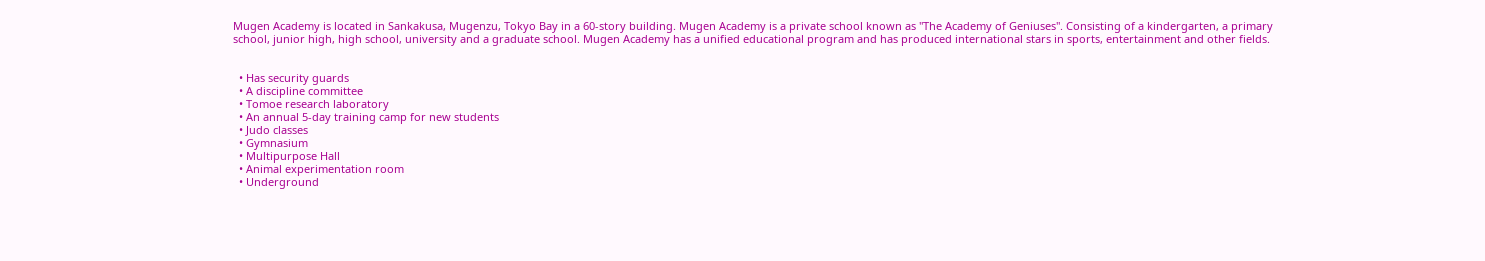Mugen Academy is located in Sankakusa, Mugenzu, Tokyo Bay in a 60-story building. Mugen Academy is a private school known as "The Academy of Geniuses". Consisting of a kindergarten, a primary school, junior high, high school, university and a graduate school. Mugen Academy has a unified educational program and has produced international stars in sports, entertainment and other fields.


  • Has security guards
  • A discipline committee
  • Tomoe research laboratory
  • An annual 5-day training camp for new students
  • Judo classes
  • Gymnasium
  • Multipurpose Hall
  • Animal experimentation room
  • Underground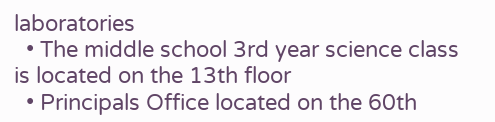laboratories
  • The middle school 3rd year science class is located on the 13th floor
  • Principals Office located on the 60th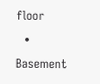floor
  • Basement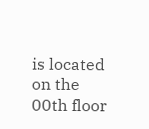is located on the 00th floor